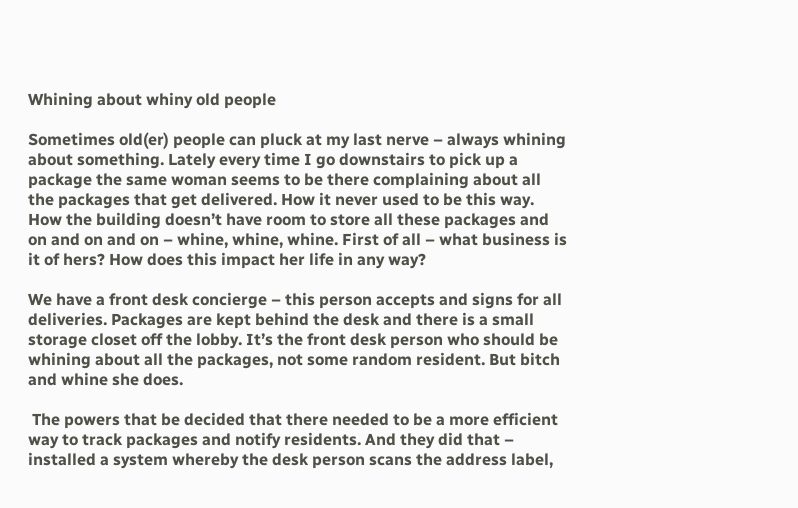Whining about whiny old people

Sometimes old(er) people can pluck at my last nerve – always whining about something. Lately every time I go downstairs to pick up a package the same woman seems to be there complaining about all the packages that get delivered. How it never used to be this way. How the building doesn’t have room to store all these packages and on and on and on – whine, whine, whine. First of all – what business is it of hers? How does this impact her life in any way?

We have a front desk concierge – this person accepts and signs for all deliveries. Packages are kept behind the desk and there is a small storage closet off the lobby. It’s the front desk person who should be whining about all the packages, not some random resident. But bitch and whine she does.

 The powers that be decided that there needed to be a more efficient way to track packages and notify residents. And they did that – installed a system whereby the desk person scans the address label,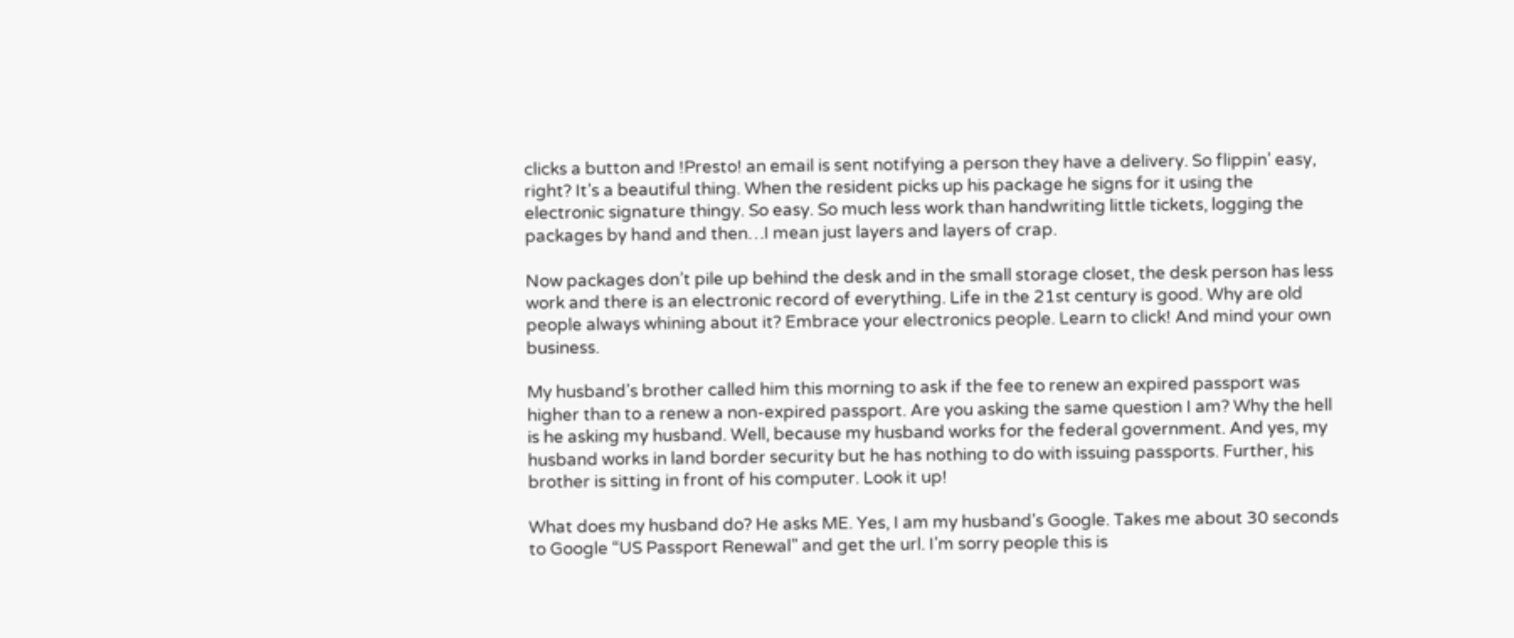clicks a button and !Presto! an email is sent notifying a person they have a delivery. So flippin’ easy, right? It’s a beautiful thing. When the resident picks up his package he signs for it using the electronic signature thingy. So easy. So much less work than handwriting little tickets, logging the packages by hand and then…I mean just layers and layers of crap.

Now packages don’t pile up behind the desk and in the small storage closet, the desk person has less work and there is an electronic record of everything. Life in the 21st century is good. Why are old people always whining about it? Embrace your electronics people. Learn to click! And mind your own business.

My husband’s brother called him this morning to ask if the fee to renew an expired passport was higher than to a renew a non-expired passport. Are you asking the same question I am? Why the hell is he asking my husband. Well, because my husband works for the federal government. And yes, my husband works in land border security but he has nothing to do with issuing passports. Further, his brother is sitting in front of his computer. Look it up!

What does my husband do? He asks ME. Yes, I am my husband’s Google. Takes me about 30 seconds to Google “US Passport Renewal” and get the url. I’m sorry people this is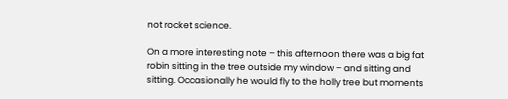not rocket science.

On a more interesting note – this afternoon there was a big fat robin sitting in the tree outside my window – and sitting and sitting. Occasionally he would fly to the holly tree but moments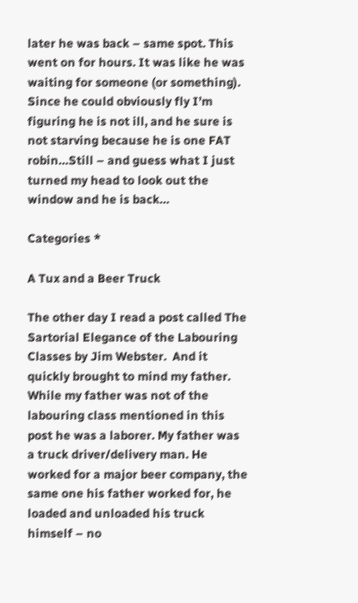later he was back – same spot. This went on for hours. It was like he was waiting for someone (or something). Since he could obviously fly I’m figuring he is not ill, and he sure is not starving because he is one FAT robin…Still – and guess what I just turned my head to look out the window and he is back…

Categories *

A Tux and a Beer Truck

The other day I read a post called The Sartorial Elegance of the Labouring Classes by Jim Webster.  And it quickly brought to mind my father. While my father was not of the labouring class mentioned in this post he was a laborer. My father was a truck driver/delivery man. He worked for a major beer company, the same one his father worked for, he loaded and unloaded his truck himself – no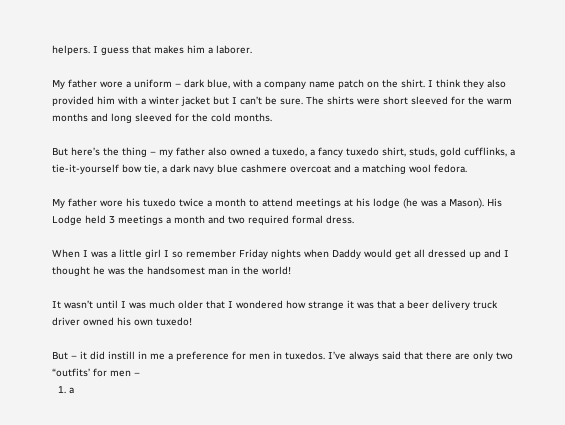helpers. I guess that makes him a laborer.

My father wore a uniform – dark blue, with a company name patch on the shirt. I think they also provided him with a winter jacket but I can’t be sure. The shirts were short sleeved for the warm months and long sleeved for the cold months.

But here’s the thing – my father also owned a tuxedo, a fancy tuxedo shirt, studs, gold cufflinks, a tie-it-yourself bow tie, a dark navy blue cashmere overcoat and a matching wool fedora.

My father wore his tuxedo twice a month to attend meetings at his lodge (he was a Mason). His Lodge held 3 meetings a month and two required formal dress.

When I was a little girl I so remember Friday nights when Daddy would get all dressed up and I thought he was the handsomest man in the world!

It wasn’t until I was much older that I wondered how strange it was that a beer delivery truck driver owned his own tuxedo!

But – it did instill in me a preference for men in tuxedos. I’ve always said that there are only two “outfits’ for men –
  1. a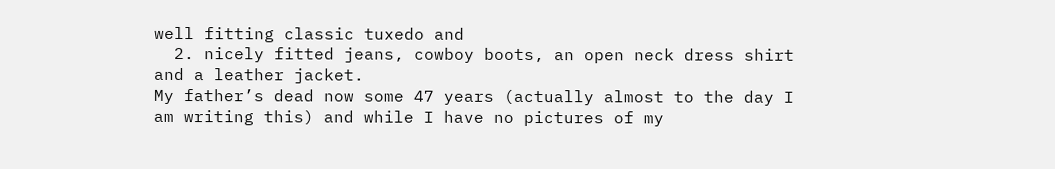well fitting classic tuxedo and
  2. nicely fitted jeans, cowboy boots, an open neck dress shirt and a leather jacket.
My father’s dead now some 47 years (actually almost to the day I am writing this) and while I have no pictures of my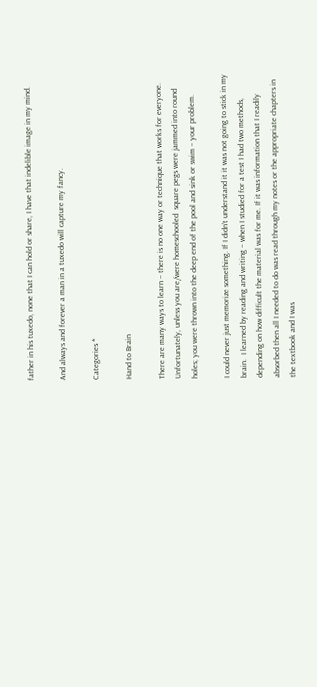father in his tuxedo, none that I can hold or share, I have that indelible image in my mind.

And always and forever a man in a tuxedo will capture my fancy.

Categories *

Hand to Brain

There are many ways to learn – there is no one way or technique that works for everyone. Unfortunately, unless you are/were homeschooled  square pegs were jammed into round holes; you were thrown into the deep end of the pool and sink or swim – your problem.

I could never just memorize something. If I didn’t understand it it was not going to stick in my brain.  I learned by reading and writing – when I studied for a test I had two methods, depending on how difficult the material was for me. If it was information that I readily absorbed then all I needed to do was read through my notes or the appropriate chapters in the textbook and I was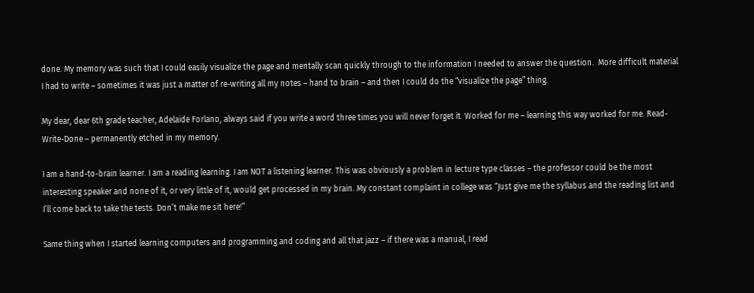done. My memory was such that I could easily visualize the page and mentally scan quickly through to the information I needed to answer the question.  More difficult material I had to write – sometimes it was just a matter of re-writing all my notes – hand to brain – and then I could do the “visualize the page” thing.

My dear, dear 6th grade teacher, Adelaide Forlano, always said if you write a word three times you will never forget it. Worked for me – learning this way worked for me. Read-Write-Done – permanently etched in my memory.

I am a hand-to-brain learner. I am a reading learning. I am NOT a listening learner. This was obviously a problem in lecture type classes – the professor could be the most interesting speaker and none of it, or very little of it, would get processed in my brain. My constant complaint in college was “Just give me the syllabus and the reading list and I’ll come back to take the tests. Don’t make me sit here!”

Same thing when I started learning computers and programming and coding and all that jazz – if there was a manual, I read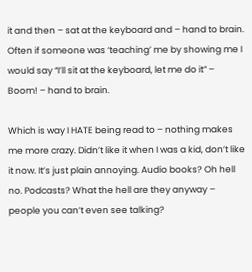it and then – sat at the keyboard and – hand to brain. Often if someone was ‘teaching’ me by showing me I would say “I’ll sit at the keyboard, let me do it” – Boom! – hand to brain.

Which is way I HATE being read to – nothing makes me more crazy. Didn’t like it when I was a kid, don’t like it now. It’s just plain annoying. Audio books? Oh hell no. Podcasts? What the hell are they anyway – people you can’t even see talking?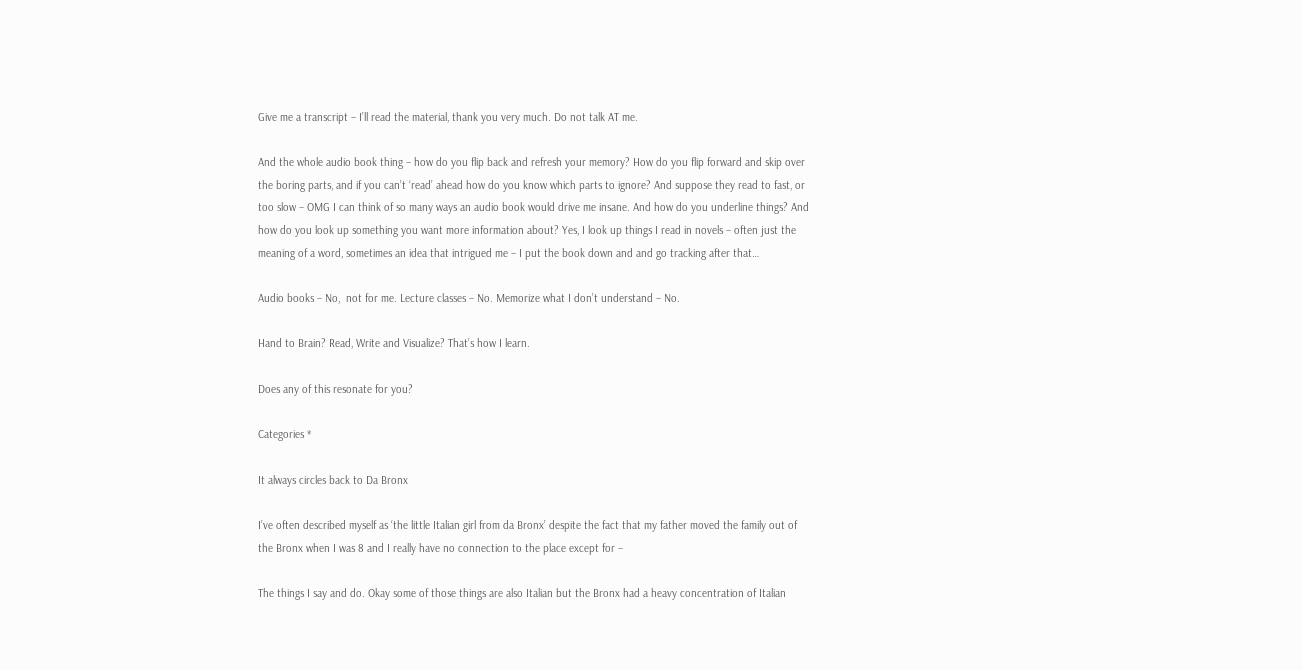Give me a transcript – I’ll read the material, thank you very much. Do not talk AT me.

And the whole audio book thing – how do you flip back and refresh your memory? How do you flip forward and skip over the boring parts, and if you can’t ‘read’ ahead how do you know which parts to ignore? And suppose they read to fast, or too slow – OMG I can think of so many ways an audio book would drive me insane. And how do you underline things? And how do you look up something you want more information about? Yes, I look up things I read in novels – often just the meaning of a word, sometimes an idea that intrigued me – I put the book down and and go tracking after that…

Audio books – No,  not for me. Lecture classes – No. Memorize what I don’t understand – No.

Hand to Brain? Read, Write and Visualize? That’s how I learn.

Does any of this resonate for you?

Categories *

It always circles back to Da Bronx

I’ve often described myself as ‘the little Italian girl from da Bronx’ despite the fact that my father moved the family out of the Bronx when I was 8 and I really have no connection to the place except for –

The things I say and do. Okay some of those things are also Italian but the Bronx had a heavy concentration of Italian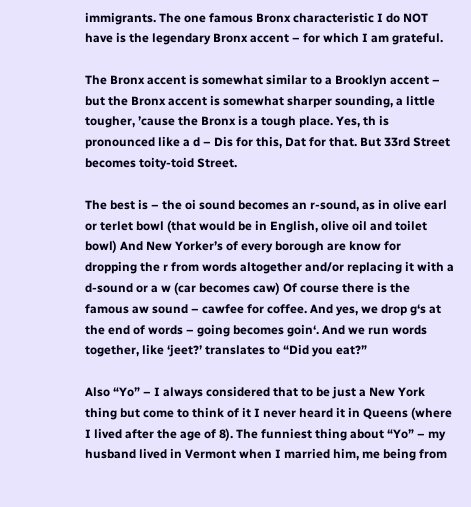immigrants. The one famous Bronx characteristic I do NOT have is the legendary Bronx accent – for which I am grateful.

The Bronx accent is somewhat similar to a Brooklyn accent – but the Bronx accent is somewhat sharper sounding, a little tougher, ’cause the Bronx is a tough place. Yes, th is pronounced like a d – Dis for this, Dat for that. But 33rd Street becomes toity-toid Street.

The best is – the oi sound becomes an r-sound, as in olive earl or terlet bowl (that would be in English, olive oil and toilet bowl) And New Yorker’s of every borough are know for dropping the r from words altogether and/or replacing it with a d-sound or a w (car becomes caw) Of course there is the famous aw sound – cawfee for coffee. And yes, we drop g‘s at the end of words – going becomes goin‘. And we run words together, like ‘jeet?’ translates to “Did you eat?”

Also “Yo” – I always considered that to be just a New York thing but come to think of it I never heard it in Queens (where I lived after the age of 8). The funniest thing about “Yo” – my husband lived in Vermont when I married him, me being from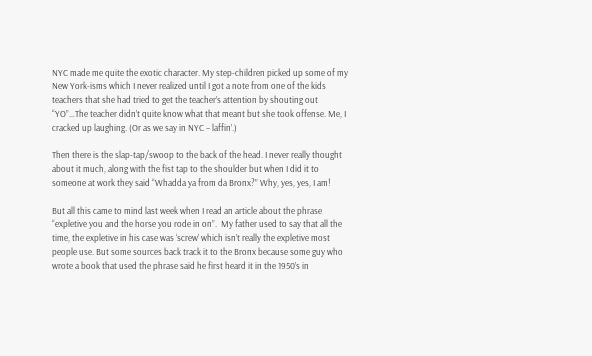NYC made me quite the exotic character. My step-children picked up some of my New York-isms which I never realized until I got a note from one of the kids teachers that she had tried to get the teacher’s attention by shouting out “YO”…The teacher didn’t quite know what that meant but she took offense. Me, I cracked up laughing. (Or as we say in NYC – laffin’.)

Then there is the slap-tap/swoop to the back of the head. I never really thought about it much, along with the fist tap to the shoulder but when I did it to someone at work they said “Whadda ya from da Bronx?” Why, yes, yes, I am!

But all this came to mind last week when I read an article about the phrase “expletive you and the horse you rode in on”.  My father used to say that all the time, the expletive in his case was ‘screw’ which isn’t really the expletive most people use. But some sources back track it to the Bronx because some guy who wrote a book that used the phrase said he first heard it in the 1950’s in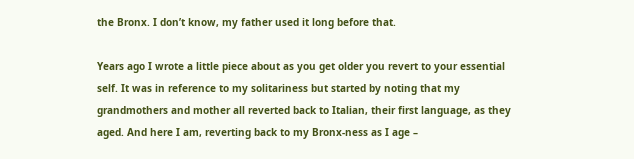the Bronx. I don’t know, my father used it long before that.

Years ago I wrote a little piece about as you get older you revert to your essential self. It was in reference to my solitariness but started by noting that my grandmothers and mother all reverted back to Italian, their first language, as they aged. And here I am, reverting back to my Bronx-ness as I age –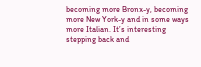becoming more Bronx-y, becoming more New York-y and in some ways more Italian. It’s interesting stepping back and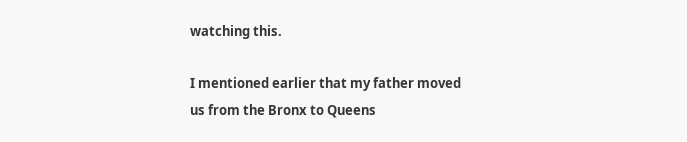watching this.

I mentioned earlier that my father moved us from the Bronx to Queens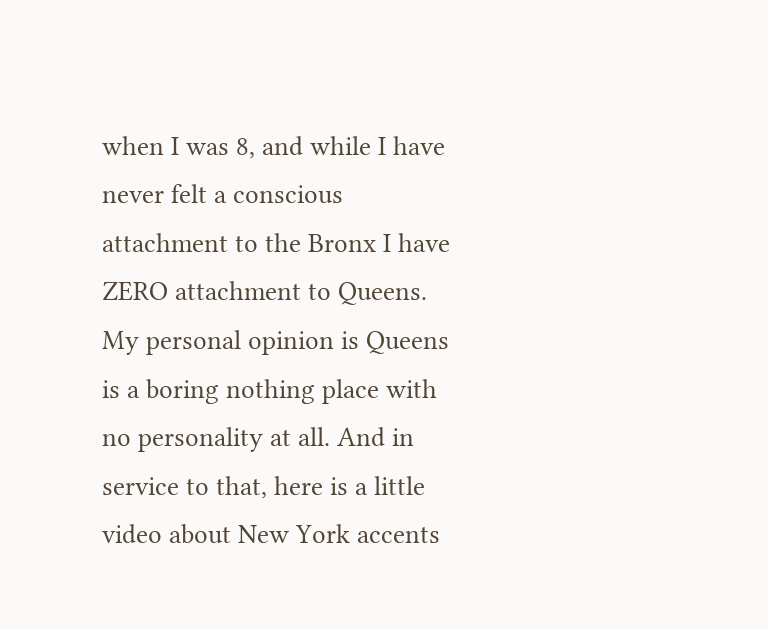when I was 8, and while I have never felt a conscious attachment to the Bronx I have ZERO attachment to Queens. My personal opinion is Queens is a boring nothing place with no personality at all. And in service to that, here is a little video about New York accents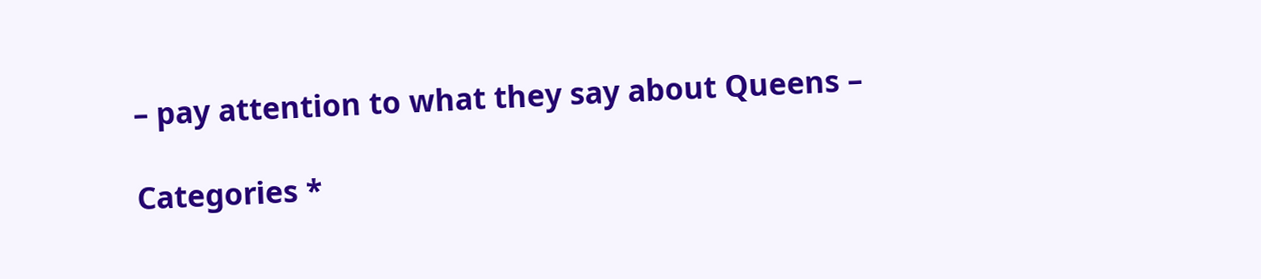– pay attention to what they say about Queens –

Categories *